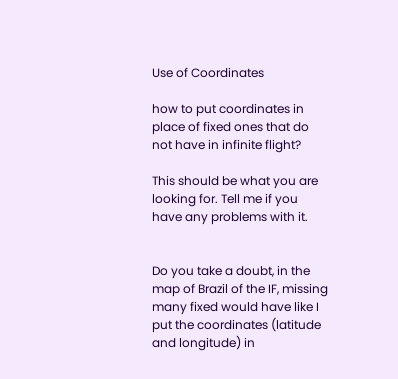Use of Coordinates

how to put coordinates in place of fixed ones that do not have in infinite flight?

This should be what you are looking for. Tell me if you have any problems with it.


Do you take a doubt, in the map of Brazil of the IF, missing many fixed would have like I put the coordinates (latitude and longitude) in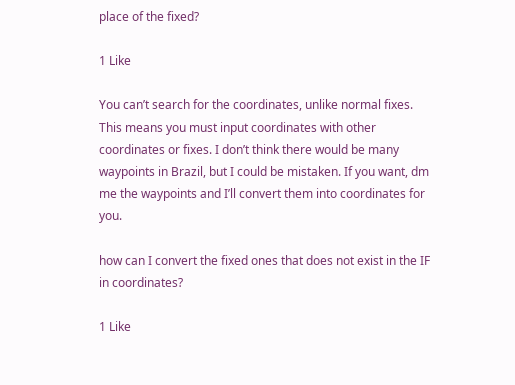place of the fixed?

1 Like

You can’t search for the coordinates, unlike normal fixes. This means you must input coordinates with other coordinates or fixes. I don’t think there would be many waypoints in Brazil, but I could be mistaken. If you want, dm me the waypoints and I’ll convert them into coordinates for you.

how can I convert the fixed ones that does not exist in the IF in coordinates?

1 Like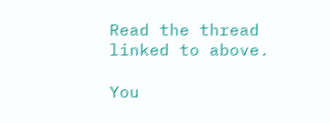Read the thread linked to above.

You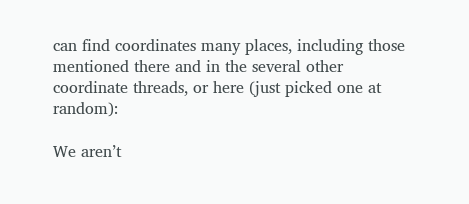can find coordinates many places, including those mentioned there and in the several other coordinate threads, or here (just picked one at random):

We aren’t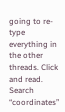going to re-type everything in the other threads. Click and read. Search “coordinates”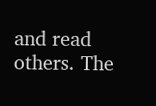and read others. The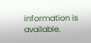information is available.